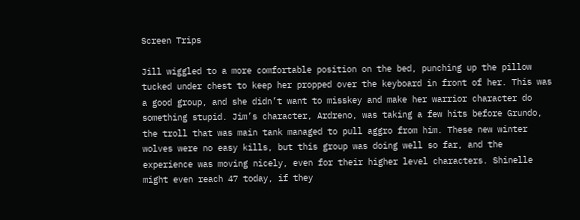Screen Trips

Jill wiggled to a more comfortable position on the bed, punching up the pillow tucked under chest to keep her propped over the keyboard in front of her. This was a good group, and she didn’t want to misskey and make her warrior character do something stupid. Jim’s character, Ardreno, was taking a few hits before Grundo, the troll that was main tank managed to pull aggro from him. These new winter wolves were no easy kills, but this group was doing well so far, and the experience was moving nicely, even for their higher level characters. Shinelle might even reach 47 today, if they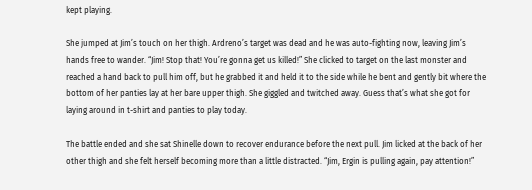kept playing.

She jumped at Jim’s touch on her thigh. Ardreno’s target was dead and he was auto-fighting now, leaving Jim’s hands free to wander. “Jim! Stop that! You’re gonna get us killed!” She clicked to target on the last monster and reached a hand back to pull him off, but he grabbed it and held it to the side while he bent and gently bit where the bottom of her panties lay at her bare upper thigh. She giggled and twitched away. Guess that’s what she got for laying around in t-shirt and panties to play today.

The battle ended and she sat Shinelle down to recover endurance before the next pull. Jim licked at the back of her other thigh and she felt herself becoming more than a little distracted. “Jim, Ergin is pulling again, pay attention!”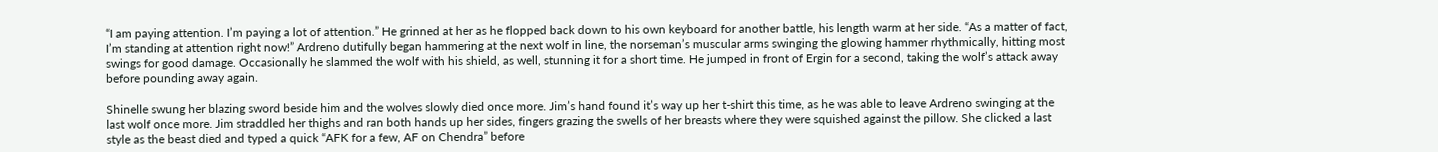“I am paying attention. I’m paying a lot of attention.” He grinned at her as he flopped back down to his own keyboard for another battle, his length warm at her side. “As a matter of fact, I’m standing at attention right now!” Ardreno dutifully began hammering at the next wolf in line, the norseman’s muscular arms swinging the glowing hammer rhythmically, hitting most swings for good damage. Occasionally he slammed the wolf with his shield, as well, stunning it for a short time. He jumped in front of Ergin for a second, taking the wolf’s attack away before pounding away again.

Shinelle swung her blazing sword beside him and the wolves slowly died once more. Jim’s hand found it’s way up her t-shirt this time, as he was able to leave Ardreno swinging at the last wolf once more. Jim straddled her thighs and ran both hands up her sides, fingers grazing the swells of her breasts where they were squished against the pillow. She clicked a last style as the beast died and typed a quick “AFK for a few, AF on Chendra” before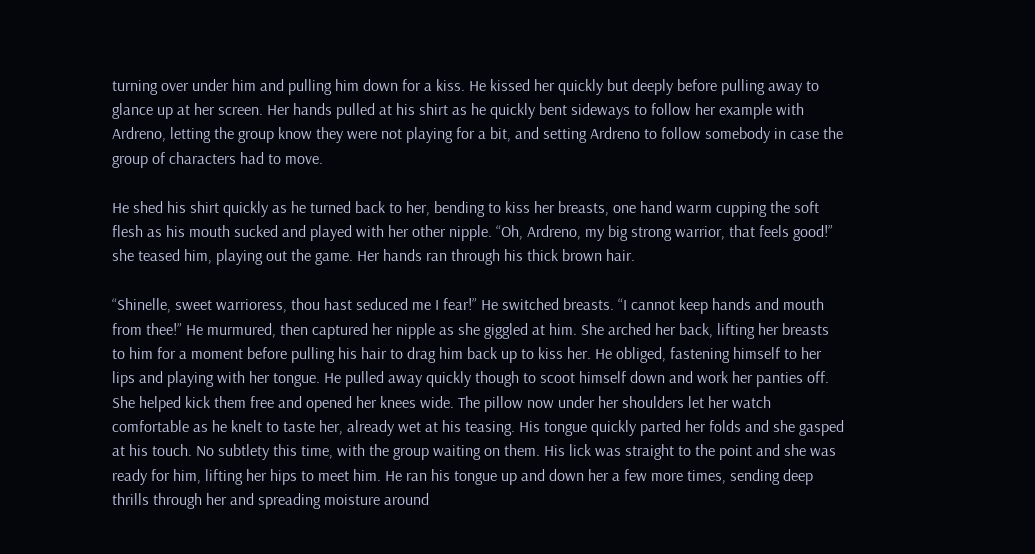turning over under him and pulling him down for a kiss. He kissed her quickly but deeply before pulling away to glance up at her screen. Her hands pulled at his shirt as he quickly bent sideways to follow her example with Ardreno, letting the group know they were not playing for a bit, and setting Ardreno to follow somebody in case the group of characters had to move.

He shed his shirt quickly as he turned back to her, bending to kiss her breasts, one hand warm cupping the soft flesh as his mouth sucked and played with her other nipple. “Oh, Ardreno, my big strong warrior, that feels good!” she teased him, playing out the game. Her hands ran through his thick brown hair.

“Shinelle, sweet warrioress, thou hast seduced me I fear!” He switched breasts. “I cannot keep hands and mouth from thee!” He murmured, then captured her nipple as she giggled at him. She arched her back, lifting her breasts to him for a moment before pulling his hair to drag him back up to kiss her. He obliged, fastening himself to her lips and playing with her tongue. He pulled away quickly though to scoot himself down and work her panties off. She helped kick them free and opened her knees wide. The pillow now under her shoulders let her watch comfortable as he knelt to taste her, already wet at his teasing. His tongue quickly parted her folds and she gasped at his touch. No subtlety this time, with the group waiting on them. His lick was straight to the point and she was ready for him, lifting her hips to meet him. He ran his tongue up and down her a few more times, sending deep thrills through her and spreading moisture around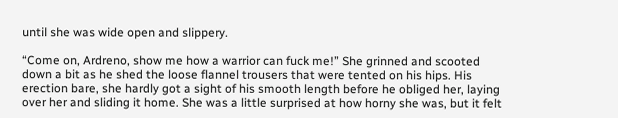until she was wide open and slippery.

“Come on, Ardreno, show me how a warrior can fuck me!” She grinned and scooted down a bit as he shed the loose flannel trousers that were tented on his hips. His erection bare, she hardly got a sight of his smooth length before he obliged her, laying over her and sliding it home. She was a little surprised at how horny she was, but it felt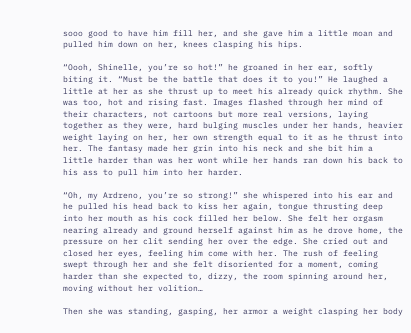sooo good to have him fill her, and she gave him a little moan and pulled him down on her, knees clasping his hips.

“Oooh, Shinelle, you’re so hot!” he groaned in her ear, softly biting it. “Must be the battle that does it to you!” He laughed a little at her as she thrust up to meet his already quick rhythm. She was too, hot and rising fast. Images flashed through her mind of their characters, not cartoons but more real versions, laying together as they were, hard bulging muscles under her hands, heavier weight laying on her, her own strength equal to it as he thrust into her. The fantasy made her grin into his neck and she bit him a little harder than was her wont while her hands ran down his back to his ass to pull him into her harder.

“Oh, my Ardreno, you’re so strong!” she whispered into his ear and he pulled his head back to kiss her again, tongue thrusting deep into her mouth as his cock filled her below. She felt her orgasm nearing already and ground herself against him as he drove home, the pressure on her clit sending her over the edge. She cried out and closed her eyes, feeling him come with her. The rush of feeling swept through her and she felt disoriented for a moment, coming harder than she expected to, dizzy, the room spinning around her, moving without her volition…

Then she was standing, gasping, her armor a weight clasping her body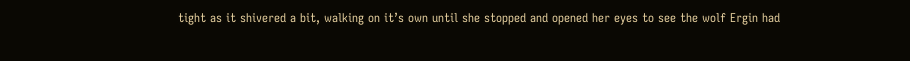tight as it shivered a bit, walking on it’s own until she stopped and opened her eyes to see the wolf Ergin had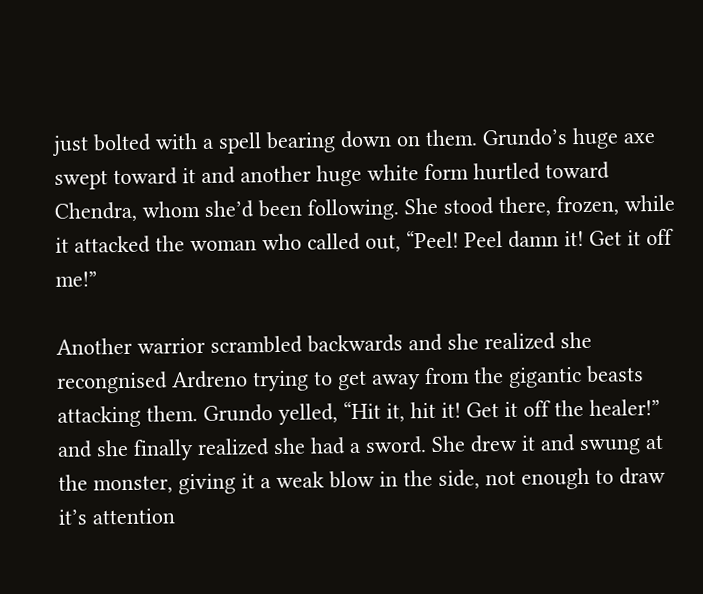just bolted with a spell bearing down on them. Grundo’s huge axe swept toward it and another huge white form hurtled toward Chendra, whom she’d been following. She stood there, frozen, while it attacked the woman who called out, “Peel! Peel damn it! Get it off me!”

Another warrior scrambled backwards and she realized she recongnised Ardreno trying to get away from the gigantic beasts attacking them. Grundo yelled, “Hit it, hit it! Get it off the healer!” and she finally realized she had a sword. She drew it and swung at the monster, giving it a weak blow in the side, not enough to draw it’s attention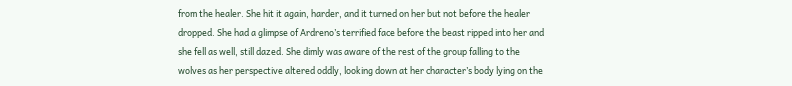from the healer. She hit it again, harder, and it turned on her but not before the healer dropped. She had a glimpse of Ardreno’s terrified face before the beast ripped into her and she fell as well, still dazed. She dimly was aware of the rest of the group falling to the wolves as her perspective altered oddly, looking down at her character’s body lying on the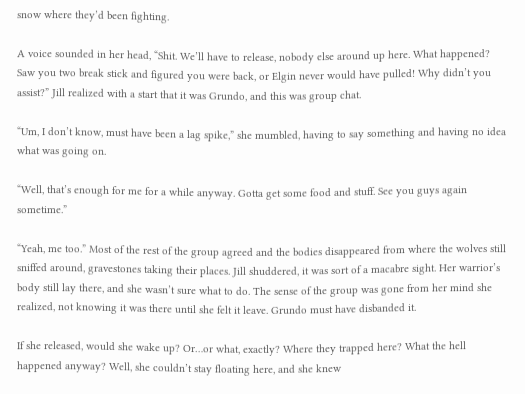snow where they’d been fighting.

A voice sounded in her head, “Shit. We’ll have to release, nobody else around up here. What happened? Saw you two break stick and figured you were back, or Elgin never would have pulled! Why didn’t you assist?” Jill realized with a start that it was Grundo, and this was group chat.

“Um, I don’t know, must have been a lag spike,” she mumbled, having to say something and having no idea what was going on.

“Well, that’s enough for me for a while anyway. Gotta get some food and stuff. See you guys again sometime.”

“Yeah, me too.” Most of the rest of the group agreed and the bodies disappeared from where the wolves still sniffed around, gravestones taking their places. Jill shuddered, it was sort of a macabre sight. Her warrior’s body still lay there, and she wasn’t sure what to do. The sense of the group was gone from her mind she realized, not knowing it was there until she felt it leave. Grundo must have disbanded it.

If she released, would she wake up? Or…or what, exactly? Where they trapped here? What the hell happened anyway? Well, she couldn’t stay floating here, and she knew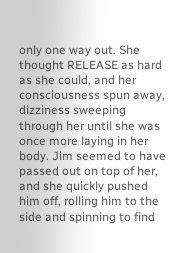only one way out. She thought RELEASE as hard as she could, and her consciousness spun away, dizziness sweeping through her until she was once more laying in her body. Jim seemed to have passed out on top of her, and she quickly pushed him off, rolling him to the side and spinning to find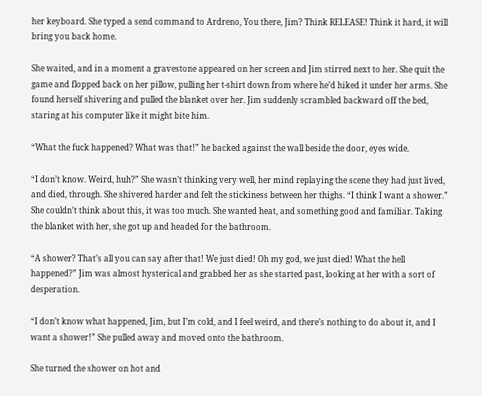her keyboard. She typed a send command to Ardreno, You there, Jim? Think RELEASE! Think it hard, it will bring you back home.

She waited, and in a moment a gravestone appeared on her screen and Jim stirred next to her. She quit the game and flopped back on her pillow, pulling her t-shirt down from where he’d hiked it under her arms. She found herself shivering and pulled the blanket over her. Jim suddenly scrambled backward off the bed, staring at his computer like it might bite him.

“What the fuck happened? What was that!” he backed against the wall beside the door, eyes wide.

“I don’t know. Weird, huh?” She wasn’t thinking very well, her mind replaying the scene they had just lived, and died, through. She shivered harder and felt the stickiness between her thighs. “I think I want a shower.” She couldn’t think about this, it was too much. She wanted heat, and something good and familiar. Taking the blanket with her, she got up and headed for the bathroom.

“A shower? That’s all you can say after that! We just died! Oh my god, we just died! What the hell happened?” Jim was almost hysterical and grabbed her as she started past, looking at her with a sort of desperation.

“I don’t know what happened, Jim, but I’m cold, and I feel weird, and there’s nothing to do about it, and I want a shower!” She pulled away and moved onto the bathroom.

She turned the shower on hot and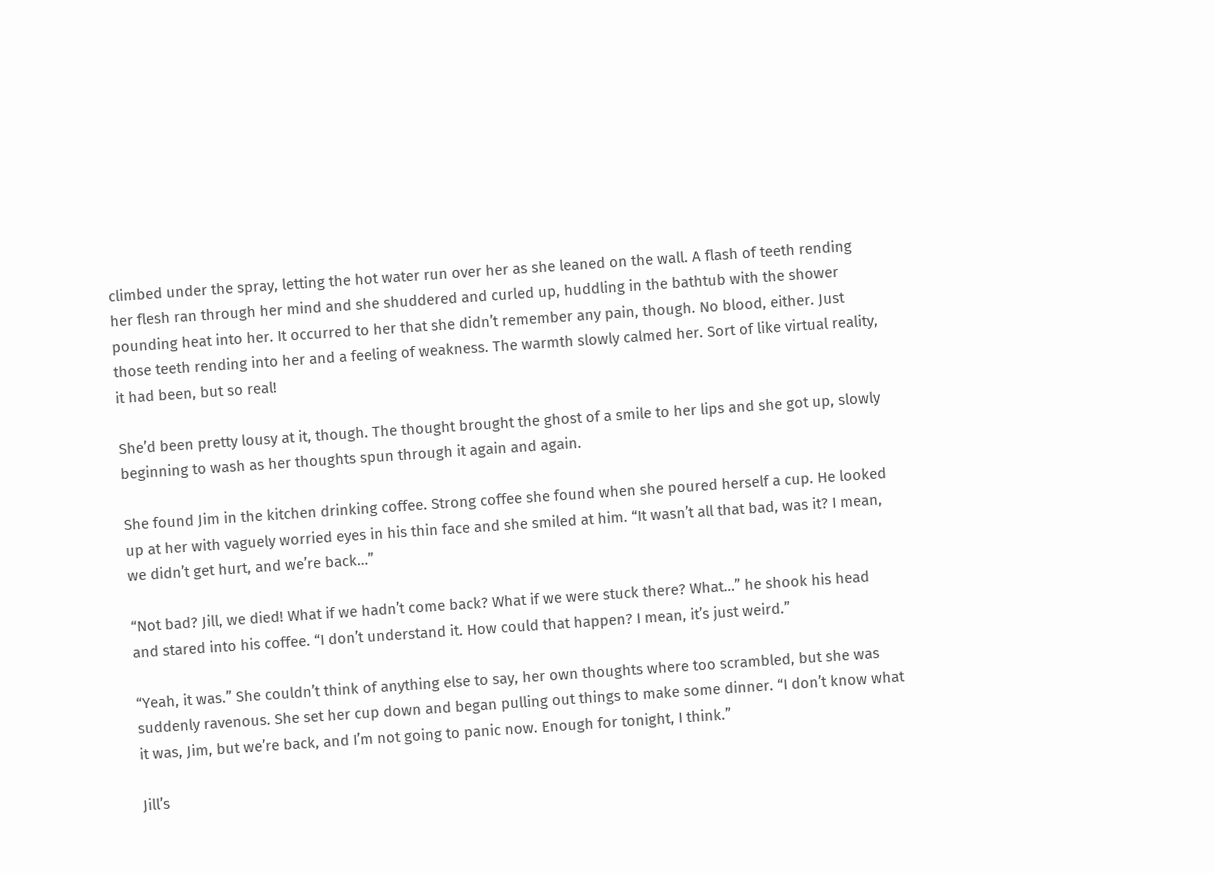climbed under the spray, letting the hot water run over her as she leaned on the wall. A flash of teeth rending her flesh ran through her mind and she shuddered and curled up, huddling in the bathtub with the shower pounding heat into her. It occurred to her that she didn’t remember any pain, though. No blood, either. Just those teeth rending into her and a feeling of weakness. The warmth slowly calmed her. Sort of like virtual reality, it had been, but so real!

She’d been pretty lousy at it, though. The thought brought the ghost of a smile to her lips and she got up, slowly beginning to wash as her thoughts spun through it again and again.

She found Jim in the kitchen drinking coffee. Strong coffee she found when she poured herself a cup. He looked up at her with vaguely worried eyes in his thin face and she smiled at him. “It wasn’t all that bad, was it? I mean, we didn’t get hurt, and we’re back…”

“Not bad? Jill, we died! What if we hadn’t come back? What if we were stuck there? What…” he shook his head and stared into his coffee. “I don’t understand it. How could that happen? I mean, it’s just weird.”

“Yeah, it was.” She couldn’t think of anything else to say, her own thoughts where too scrambled, but she was suddenly ravenous. She set her cup down and began pulling out things to make some dinner. “I don’t know what it was, Jim, but we’re back, and I’m not going to panic now. Enough for tonight, I think.”

Jill’s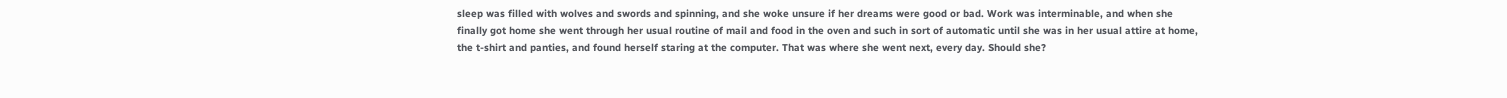sleep was filled with wolves and swords and spinning, and she woke unsure if her dreams were good or bad. Work was interminable, and when she finally got home she went through her usual routine of mail and food in the oven and such in sort of automatic until she was in her usual attire at home, the t-shirt and panties, and found herself staring at the computer. That was where she went next, every day. Should she?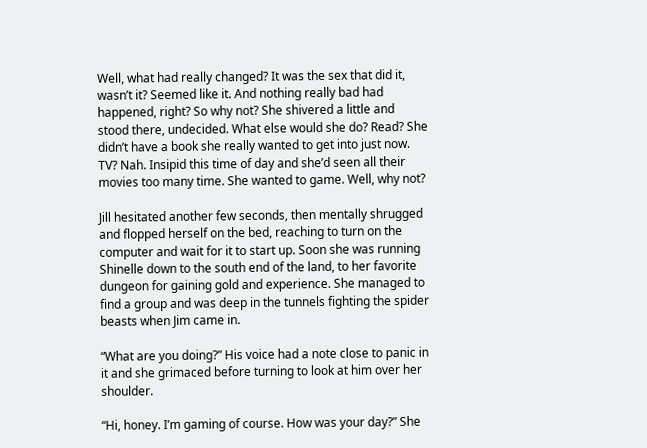Well, what had really changed? It was the sex that did it, wasn’t it? Seemed like it. And nothing really bad had happened, right? So why not? She shivered a little and stood there, undecided. What else would she do? Read? She didn’t have a book she really wanted to get into just now. TV? Nah. Insipid this time of day and she’d seen all their movies too many time. She wanted to game. Well, why not?

Jill hesitated another few seconds, then mentally shrugged and flopped herself on the bed, reaching to turn on the computer and wait for it to start up. Soon she was running Shinelle down to the south end of the land, to her favorite dungeon for gaining gold and experience. She managed to find a group and was deep in the tunnels fighting the spider beasts when Jim came in.

“What are you doing?” His voice had a note close to panic in it and she grimaced before turning to look at him over her shoulder.

“Hi, honey. I’m gaming of course. How was your day?” She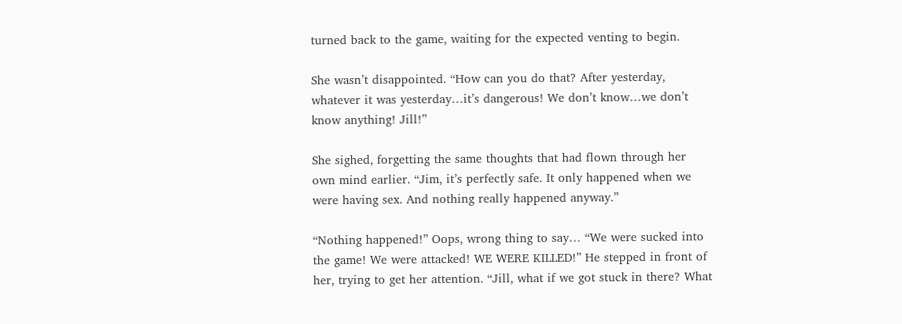turned back to the game, waiting for the expected venting to begin.

She wasn’t disappointed. “How can you do that? After yesterday, whatever it was yesterday…it’s dangerous! We don’t know…we don’t know anything! Jill!”

She sighed, forgetting the same thoughts that had flown through her own mind earlier. “Jim, it’s perfectly safe. It only happened when we were having sex. And nothing really happened anyway.”

“Nothing happened!” Oops, wrong thing to say… “We were sucked into the game! We were attacked! WE WERE KILLED!” He stepped in front of her, trying to get her attention. “Jill, what if we got stuck in there? What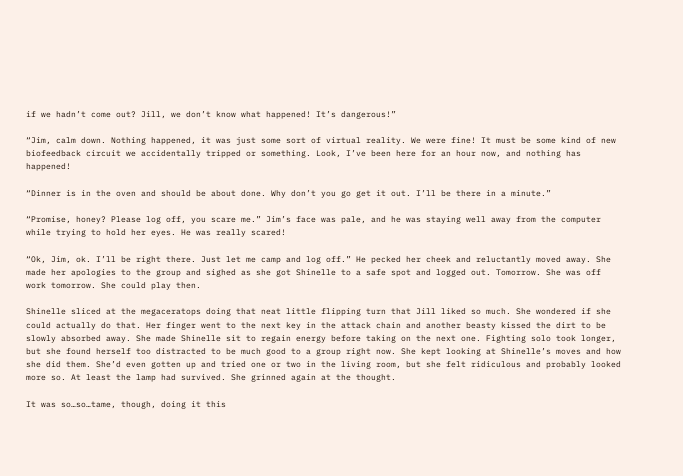if we hadn’t come out? Jill, we don’t know what happened! It’s dangerous!”

“Jim, calm down. Nothing happened, it was just some sort of virtual reality. We were fine! It must be some kind of new biofeedback circuit we accidentally tripped or something. Look, I’ve been here for an hour now, and nothing has happened!

“Dinner is in the oven and should be about done. Why don’t you go get it out. I’ll be there in a minute.”

“Promise, honey? Please log off, you scare me.” Jim’s face was pale, and he was staying well away from the computer while trying to hold her eyes. He was really scared!

“Ok, Jim, ok. I’ll be right there. Just let me camp and log off.” He pecked her cheek and reluctantly moved away. She made her apologies to the group and sighed as she got Shinelle to a safe spot and logged out. Tomorrow. She was off work tomorrow. She could play then.

Shinelle sliced at the megaceratops doing that neat little flipping turn that Jill liked so much. She wondered if she could actually do that. Her finger went to the next key in the attack chain and another beasty kissed the dirt to be slowly absorbed away. She made Shinelle sit to regain energy before taking on the next one. Fighting solo took longer, but she found herself too distracted to be much good to a group right now. She kept looking at Shinelle’s moves and how she did them. She’d even gotten up and tried one or two in the living room, but she felt ridiculous and probably looked more so. At least the lamp had survived. She grinned again at the thought.

It was so…so…tame, though, doing it this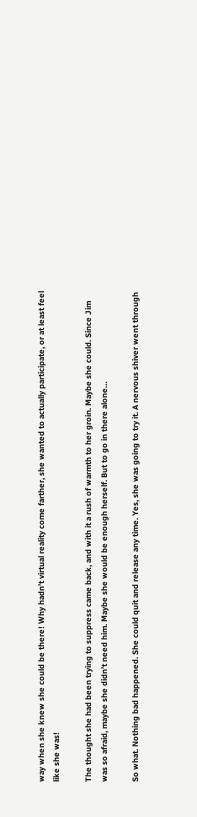way when she knew she could be there! Why hadn’t virtual reality come farther, she wanted to actually participate, or at least feel like she was!

The thought she had been trying to suppress came back, and with it a rush of warmth to her groin. Maybe she could. Since Jim was so afraid, maybe she didn’t need him. Maybe she would be enough herself. But to go in there alone…

So what. Nothing bad happened. She could quit and release any time. Yes, she was going to try it. A nervous shiver went through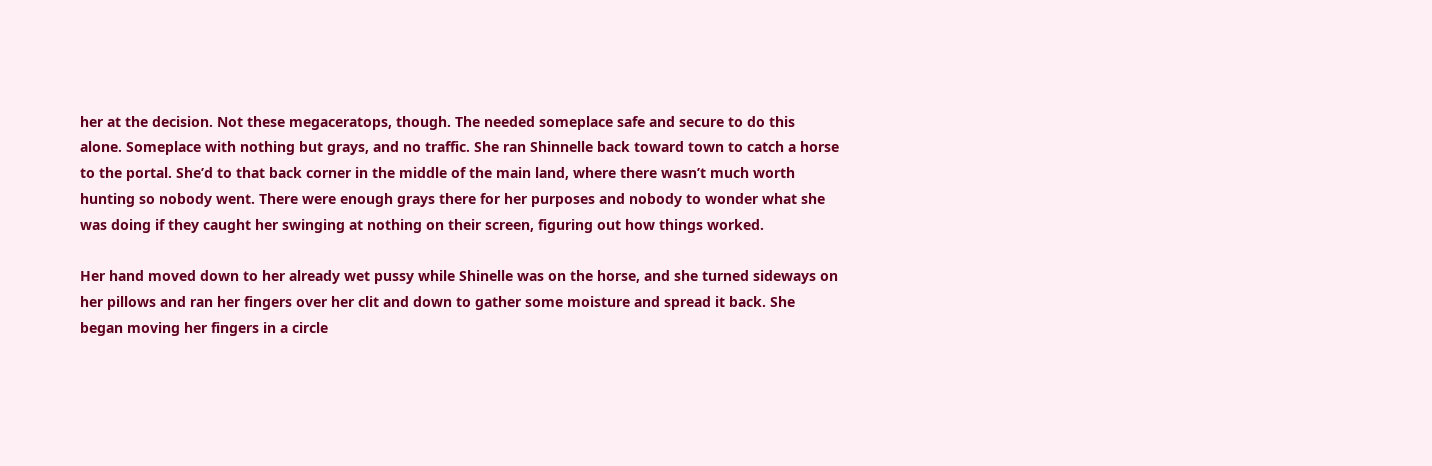her at the decision. Not these megaceratops, though. The needed someplace safe and secure to do this alone. Someplace with nothing but grays, and no traffic. She ran Shinnelle back toward town to catch a horse to the portal. She’d to that back corner in the middle of the main land, where there wasn’t much worth hunting so nobody went. There were enough grays there for her purposes and nobody to wonder what she was doing if they caught her swinging at nothing on their screen, figuring out how things worked.

Her hand moved down to her already wet pussy while Shinelle was on the horse, and she turned sideways on her pillows and ran her fingers over her clit and down to gather some moisture and spread it back. She began moving her fingers in a circle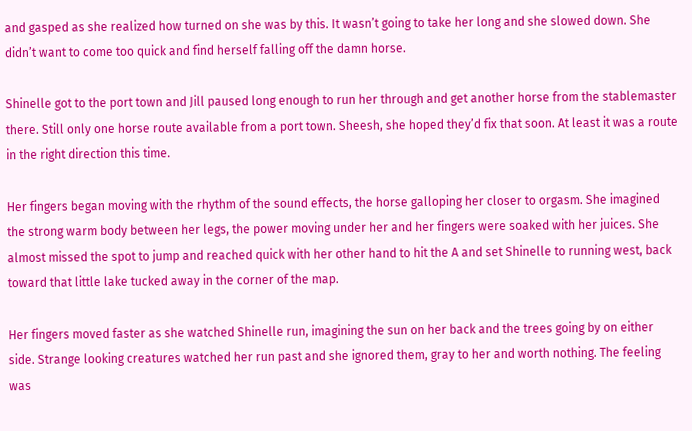and gasped as she realized how turned on she was by this. It wasn’t going to take her long and she slowed down. She didn’t want to come too quick and find herself falling off the damn horse.

Shinelle got to the port town and Jill paused long enough to run her through and get another horse from the stablemaster there. Still only one horse route available from a port town. Sheesh, she hoped they’d fix that soon. At least it was a route in the right direction this time.

Her fingers began moving with the rhythm of the sound effects, the horse galloping her closer to orgasm. She imagined the strong warm body between her legs, the power moving under her and her fingers were soaked with her juices. She almost missed the spot to jump and reached quick with her other hand to hit the A and set Shinelle to running west, back toward that little lake tucked away in the corner of the map.

Her fingers moved faster as she watched Shinelle run, imagining the sun on her back and the trees going by on either side. Strange looking creatures watched her run past and she ignored them, gray to her and worth nothing. The feeling was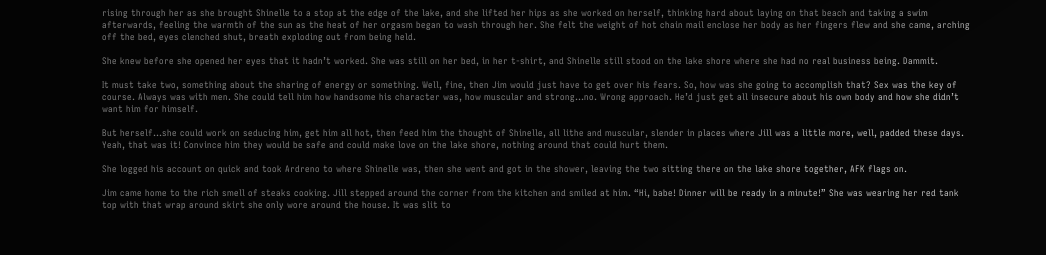rising through her as she brought Shinelle to a stop at the edge of the lake, and she lifted her hips as she worked on herself, thinking hard about laying on that beach and taking a swim afterwards, feeling the warmth of the sun as the heat of her orgasm began to wash through her. She felt the weight of hot chain mail enclose her body as her fingers flew and she came, arching off the bed, eyes clenched shut, breath exploding out from being held.

She knew before she opened her eyes that it hadn’t worked. She was still on her bed, in her t-shirt, and Shinelle still stood on the lake shore where she had no real business being. Dammit.

It must take two, something about the sharing of energy or something. Well, fine, then Jim would just have to get over his fears. So, how was she going to accomplish that? Sex was the key of course. Always was with men. She could tell him how handsome his character was, how muscular and strong…no. Wrong approach. He’d just get all insecure about his own body and how she didn’t want him for himself.

But herself…she could work on seducing him, get him all hot, then feed him the thought of Shinelle, all lithe and muscular, slender in places where Jill was a little more, well, padded these days. Yeah, that was it! Convince him they would be safe and could make love on the lake shore, nothing around that could hurt them.

She logged his account on quick and took Ardreno to where Shinelle was, then she went and got in the shower, leaving the two sitting there on the lake shore together, AFK flags on.

Jim came home to the rich smell of steaks cooking. Jill stepped around the corner from the kitchen and smiled at him. “Hi, babe! Dinner will be ready in a minute!” She was wearing her red tank top with that wrap around skirt she only wore around the house. It was slit to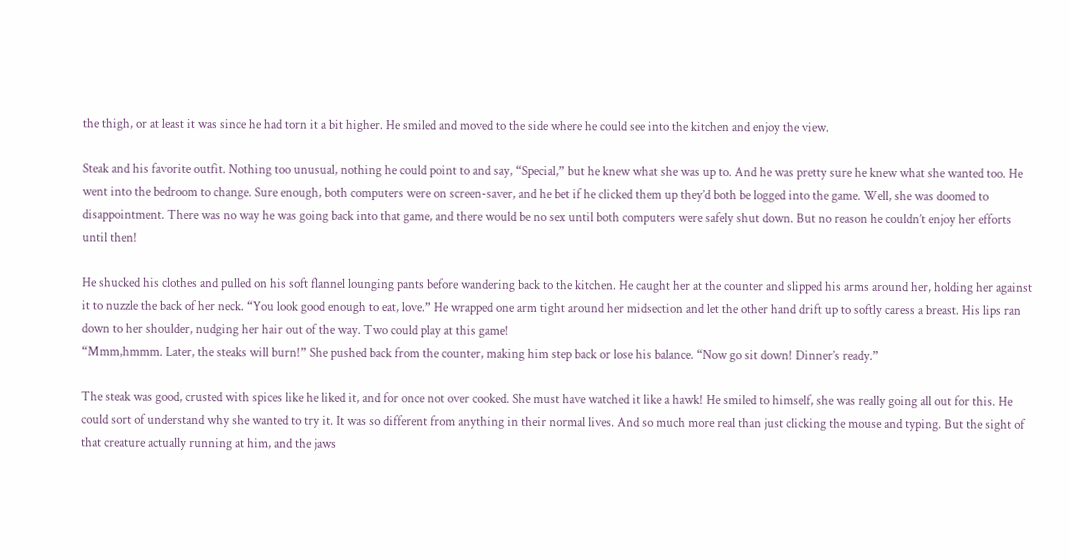the thigh, or at least it was since he had torn it a bit higher. He smiled and moved to the side where he could see into the kitchen and enjoy the view.

Steak and his favorite outfit. Nothing too unusual, nothing he could point to and say, “Special,” but he knew what she was up to. And he was pretty sure he knew what she wanted too. He went into the bedroom to change. Sure enough, both computers were on screen-saver, and he bet if he clicked them up they’d both be logged into the game. Well, she was doomed to disappointment. There was no way he was going back into that game, and there would be no sex until both computers were safely shut down. But no reason he couldn’t enjoy her efforts until then!

He shucked his clothes and pulled on his soft flannel lounging pants before wandering back to the kitchen. He caught her at the counter and slipped his arms around her, holding her against it to nuzzle the back of her neck. “You look good enough to eat, love.” He wrapped one arm tight around her midsection and let the other hand drift up to softly caress a breast. His lips ran down to her shoulder, nudging her hair out of the way. Two could play at this game!
“Mmm,hmmm. Later, the steaks will burn!” She pushed back from the counter, making him step back or lose his balance. “Now go sit down! Dinner’s ready.”

The steak was good, crusted with spices like he liked it, and for once not over cooked. She must have watched it like a hawk! He smiled to himself, she was really going all out for this. He could sort of understand why she wanted to try it. It was so different from anything in their normal lives. And so much more real than just clicking the mouse and typing. But the sight of that creature actually running at him, and the jaws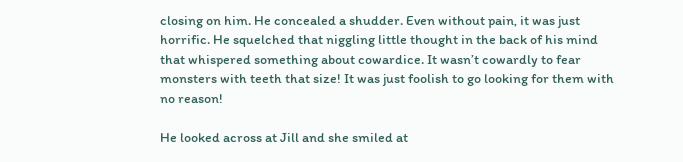closing on him. He concealed a shudder. Even without pain, it was just horrific. He squelched that niggling little thought in the back of his mind that whispered something about cowardice. It wasn’t cowardly to fear monsters with teeth that size! It was just foolish to go looking for them with no reason!

He looked across at Jill and she smiled at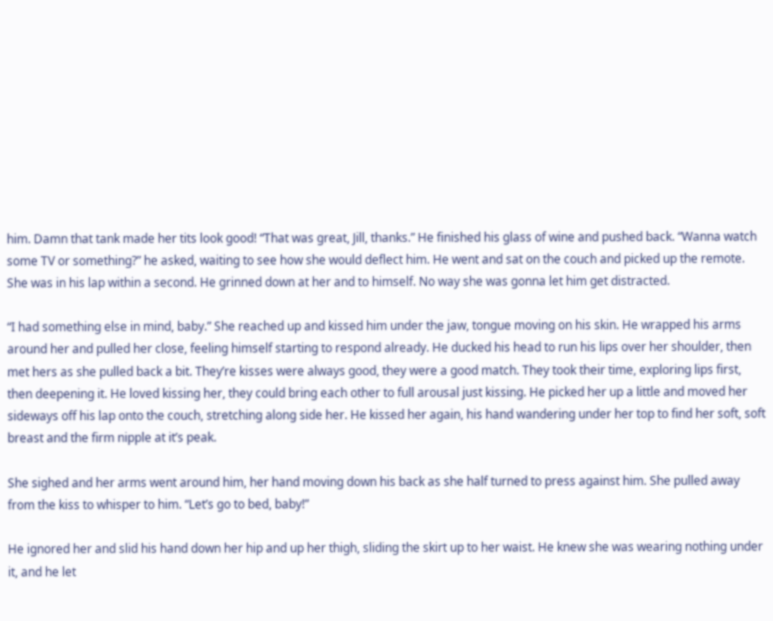him. Damn that tank made her tits look good! “That was great, Jill, thanks.” He finished his glass of wine and pushed back. “Wanna watch some TV or something?” he asked, waiting to see how she would deflect him. He went and sat on the couch and picked up the remote. She was in his lap within a second. He grinned down at her and to himself. No way she was gonna let him get distracted.

“I had something else in mind, baby.” She reached up and kissed him under the jaw, tongue moving on his skin. He wrapped his arms around her and pulled her close, feeling himself starting to respond already. He ducked his head to run his lips over her shoulder, then met hers as she pulled back a bit. They’re kisses were always good, they were a good match. They took their time, exploring lips first, then deepening it. He loved kissing her, they could bring each other to full arousal just kissing. He picked her up a little and moved her sideways off his lap onto the couch, stretching along side her. He kissed her again, his hand wandering under her top to find her soft, soft breast and the firm nipple at it’s peak.

She sighed and her arms went around him, her hand moving down his back as she half turned to press against him. She pulled away from the kiss to whisper to him. “Let’s go to bed, baby!”

He ignored her and slid his hand down her hip and up her thigh, sliding the skirt up to her waist. He knew she was wearing nothing under it, and he let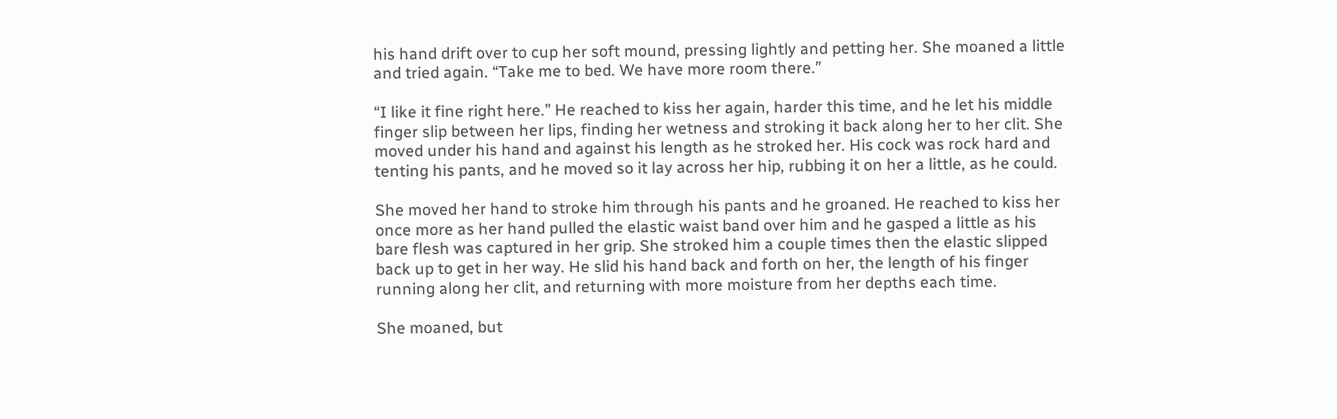his hand drift over to cup her soft mound, pressing lightly and petting her. She moaned a little and tried again. “Take me to bed. We have more room there.”

“I like it fine right here.” He reached to kiss her again, harder this time, and he let his middle finger slip between her lips, finding her wetness and stroking it back along her to her clit. She moved under his hand and against his length as he stroked her. His cock was rock hard and tenting his pants, and he moved so it lay across her hip, rubbing it on her a little, as he could.

She moved her hand to stroke him through his pants and he groaned. He reached to kiss her once more as her hand pulled the elastic waist band over him and he gasped a little as his bare flesh was captured in her grip. She stroked him a couple times then the elastic slipped back up to get in her way. He slid his hand back and forth on her, the length of his finger running along her clit, and returning with more moisture from her depths each time.

She moaned, but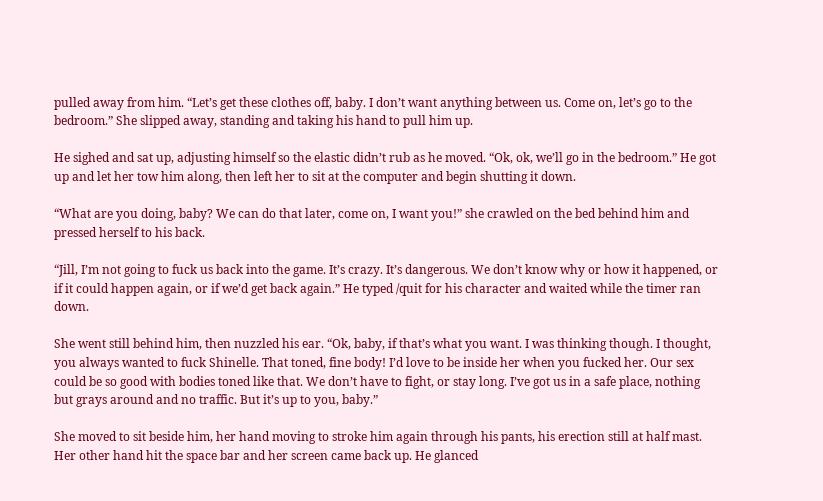pulled away from him. “Let’s get these clothes off, baby. I don’t want anything between us. Come on, let’s go to the bedroom.” She slipped away, standing and taking his hand to pull him up.

He sighed and sat up, adjusting himself so the elastic didn’t rub as he moved. “Ok, ok, we’ll go in the bedroom.” He got up and let her tow him along, then left her to sit at the computer and begin shutting it down.

“What are you doing, baby? We can do that later, come on, I want you!” she crawled on the bed behind him and pressed herself to his back.

“Jill, I’m not going to fuck us back into the game. It’s crazy. It’s dangerous. We don’t know why or how it happened, or if it could happen again, or if we’d get back again.” He typed /quit for his character and waited while the timer ran down.

She went still behind him, then nuzzled his ear. “Ok, baby, if that’s what you want. I was thinking though. I thought, you always wanted to fuck Shinelle. That toned, fine body! I’d love to be inside her when you fucked her. Our sex could be so good with bodies toned like that. We don’t have to fight, or stay long. I’ve got us in a safe place, nothing but grays around and no traffic. But it’s up to you, baby.”

She moved to sit beside him, her hand moving to stroke him again through his pants, his erection still at half mast. Her other hand hit the space bar and her screen came back up. He glanced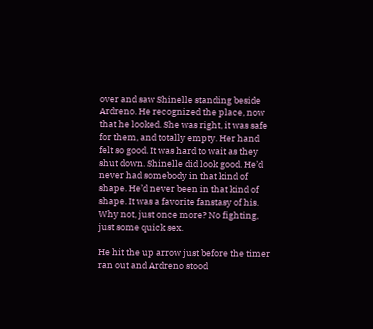over and saw Shinelle standing beside Ardreno. He recognized the place, now that he looked. She was right, it was safe for them, and totally empty. Her hand felt so good. It was hard to wait as they shut down. Shinelle did look good. He’d never had somebody in that kind of shape. He’d never been in that kind of shape. It was a favorite fanstasy of his. Why not, just once more? No fighting, just some quick sex.

He hit the up arrow just before the timer ran out and Ardreno stood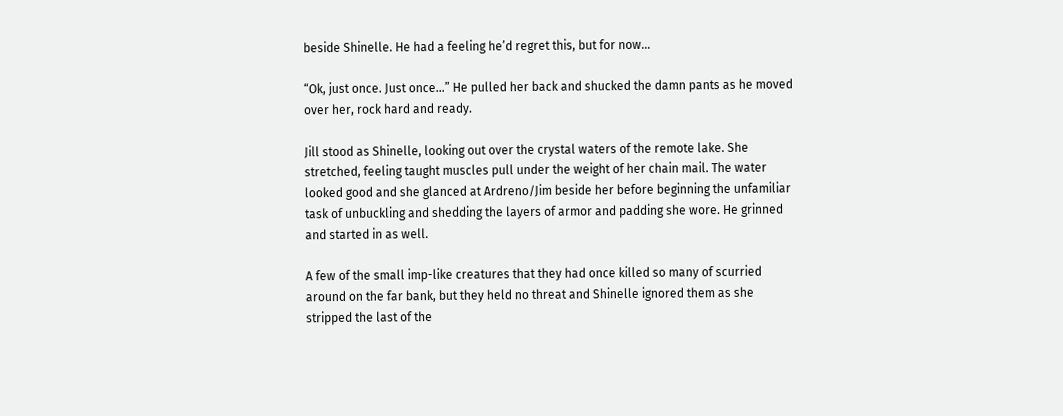beside Shinelle. He had a feeling he’d regret this, but for now…

“Ok, just once. Just once…” He pulled her back and shucked the damn pants as he moved over her, rock hard and ready.

Jill stood as Shinelle, looking out over the crystal waters of the remote lake. She stretched, feeling taught muscles pull under the weight of her chain mail. The water looked good and she glanced at Ardreno/Jim beside her before beginning the unfamiliar task of unbuckling and shedding the layers of armor and padding she wore. He grinned and started in as well.

A few of the small imp-like creatures that they had once killed so many of scurried around on the far bank, but they held no threat and Shinelle ignored them as she stripped the last of the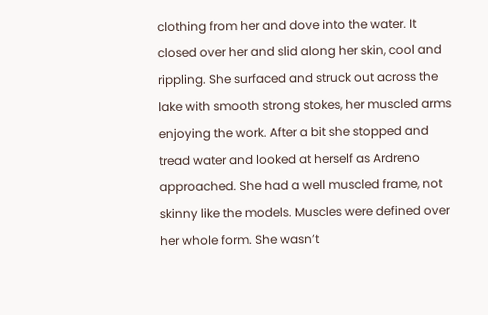clothing from her and dove into the water. It closed over her and slid along her skin, cool and rippling. She surfaced and struck out across the lake with smooth strong stokes, her muscled arms enjoying the work. After a bit she stopped and tread water and looked at herself as Ardreno approached. She had a well muscled frame, not skinny like the models. Muscles were defined over her whole form. She wasn’t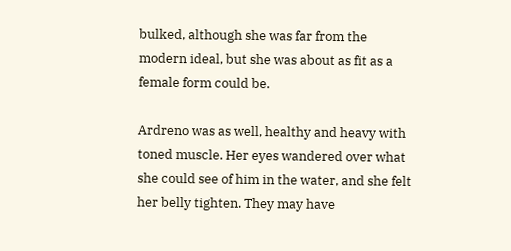bulked, although she was far from the modern ideal, but she was about as fit as a female form could be.

Ardreno was as well, healthy and heavy with toned muscle. Her eyes wandered over what she could see of him in the water, and she felt her belly tighten. They may have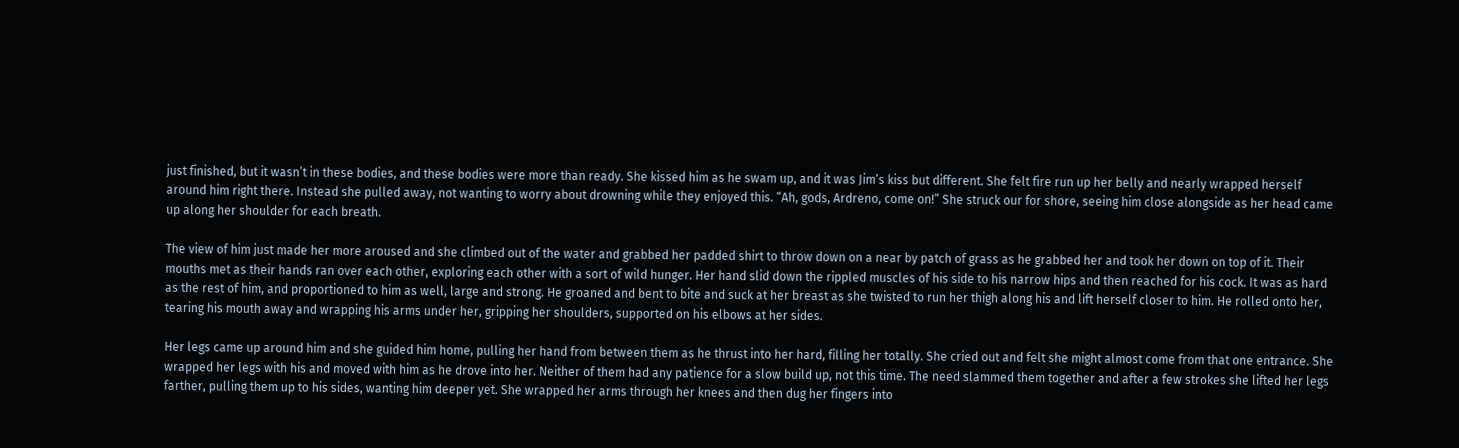just finished, but it wasn’t in these bodies, and these bodies were more than ready. She kissed him as he swam up, and it was Jim’s kiss but different. She felt fire run up her belly and nearly wrapped herself around him right there. Instead she pulled away, not wanting to worry about drowning while they enjoyed this. “Ah, gods, Ardreno, come on!” She struck our for shore, seeing him close alongside as her head came up along her shoulder for each breath.

The view of him just made her more aroused and she climbed out of the water and grabbed her padded shirt to throw down on a near by patch of grass as he grabbed her and took her down on top of it. Their mouths met as their hands ran over each other, exploring each other with a sort of wild hunger. Her hand slid down the rippled muscles of his side to his narrow hips and then reached for his cock. It was as hard as the rest of him, and proportioned to him as well, large and strong. He groaned and bent to bite and suck at her breast as she twisted to run her thigh along his and lift herself closer to him. He rolled onto her, tearing his mouth away and wrapping his arms under her, gripping her shoulders, supported on his elbows at her sides.

Her legs came up around him and she guided him home, pulling her hand from between them as he thrust into her hard, filling her totally. She cried out and felt she might almost come from that one entrance. She wrapped her legs with his and moved with him as he drove into her. Neither of them had any patience for a slow build up, not this time. The need slammed them together and after a few strokes she lifted her legs farther, pulling them up to his sides, wanting him deeper yet. She wrapped her arms through her knees and then dug her fingers into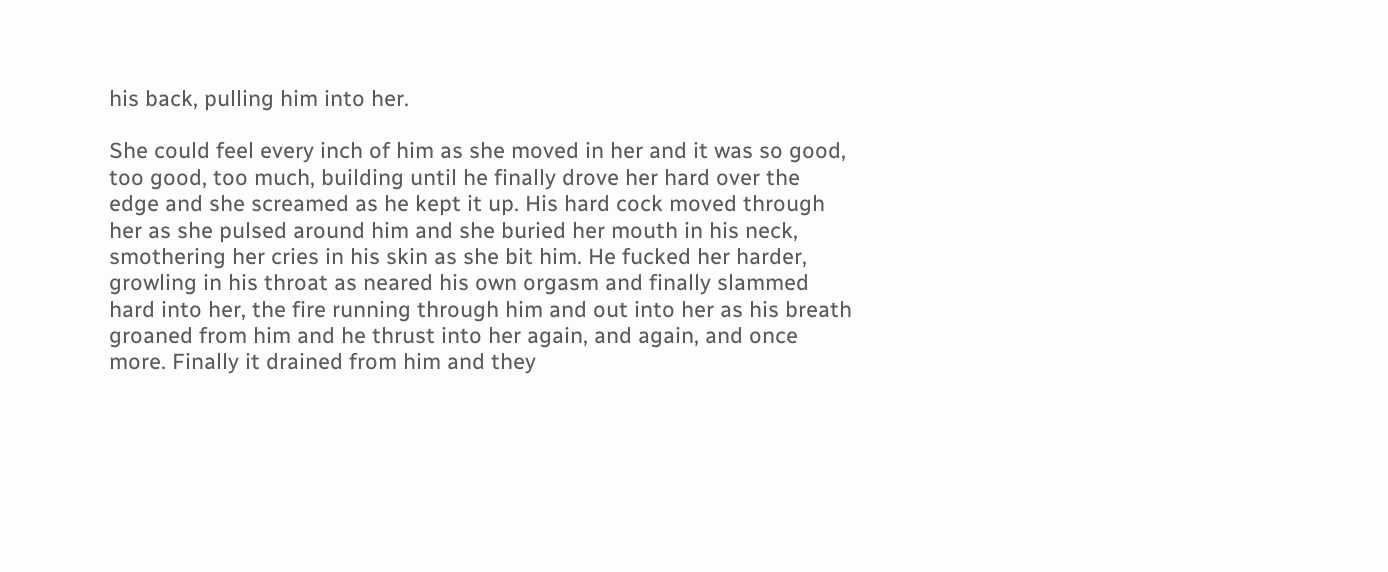his back, pulling him into her.

She could feel every inch of him as she moved in her and it was so good, too good, too much, building until he finally drove her hard over the edge and she screamed as he kept it up. His hard cock moved through her as she pulsed around him and she buried her mouth in his neck, smothering her cries in his skin as she bit him. He fucked her harder, growling in his throat as neared his own orgasm and finally slammed hard into her, the fire running through him and out into her as his breath groaned from him and he thrust into her again, and again, and once more. Finally it drained from him and they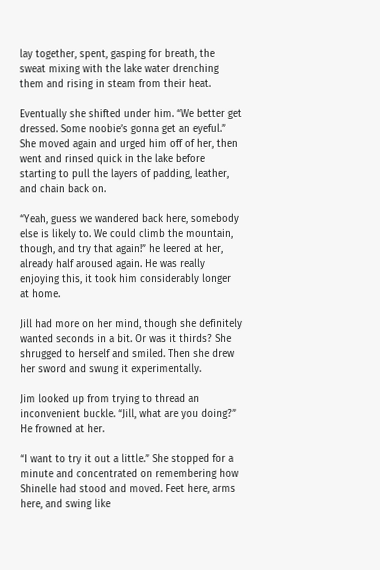lay together, spent, gasping for breath, the sweat mixing with the lake water drenching them and rising in steam from their heat.

Eventually she shifted under him. “We better get dressed. Some noobie’s gonna get an eyeful.” She moved again and urged him off of her, then went and rinsed quick in the lake before starting to pull the layers of padding, leather, and chain back on.

“Yeah, guess we wandered back here, somebody else is likely to. We could climb the mountain, though, and try that again!” he leered at her, already half aroused again. He was really enjoying this, it took him considerably longer at home.

Jill had more on her mind, though she definitely wanted seconds in a bit. Or was it thirds? She shrugged to herself and smiled. Then she drew her sword and swung it experimentally.

Jim looked up from trying to thread an inconvenient buckle. “Jill, what are you doing?” He frowned at her.

“I want to try it out a little.” She stopped for a minute and concentrated on remembering how Shinelle had stood and moved. Feet here, arms here, and swing like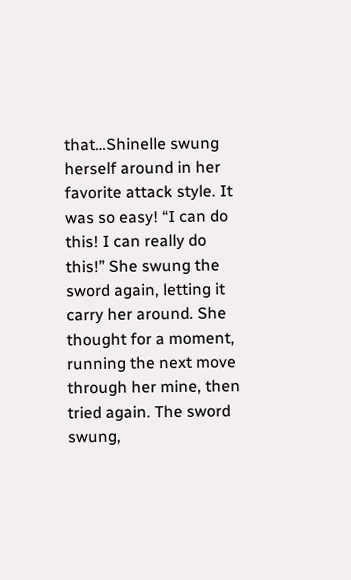that…Shinelle swung herself around in her favorite attack style. It was so easy! “I can do this! I can really do this!” She swung the sword again, letting it carry her around. She thought for a moment, running the next move through her mine, then tried again. The sword swung,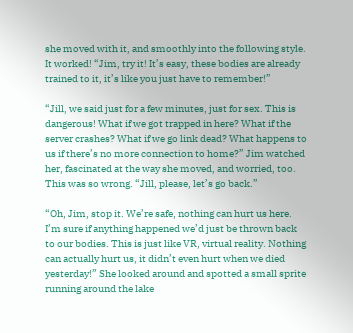she moved with it, and smoothly into the following style. It worked! “Jim, try it! It’s easy, these bodies are already trained to it, it’s like you just have to remember!”

“Jill, we said just for a few minutes, just for sex. This is dangerous! What if we got trapped in here? What if the server crashes? What if we go link dead? What happens to us if there’s no more connection to home?” Jim watched her, fascinated at the way she moved, and worried, too. This was so wrong. “Jill, please, let’s go back.”

“Oh, Jim, stop it. We’re safe, nothing can hurt us here. I’m sure if anything happened we’d just be thrown back to our bodies. This is just like VR, virtual reality. Nothing can actually hurt us, it didn’t even hurt when we died yesterday!” She looked around and spotted a small sprite running around the lake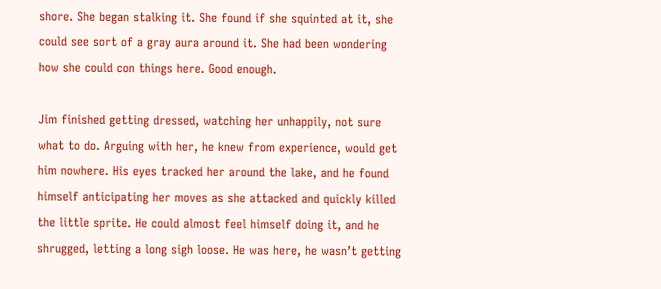shore. She began stalking it. She found if she squinted at it, she could see sort of a gray aura around it. She had been wondering how she could con things here. Good enough.

Jim finished getting dressed, watching her unhappily, not sure what to do. Arguing with her, he knew from experience, would get him nowhere. His eyes tracked her around the lake, and he found himself anticipating her moves as she attacked and quickly killed the little sprite. He could almost feel himself doing it, and he shrugged, letting a long sigh loose. He was here, he wasn’t getting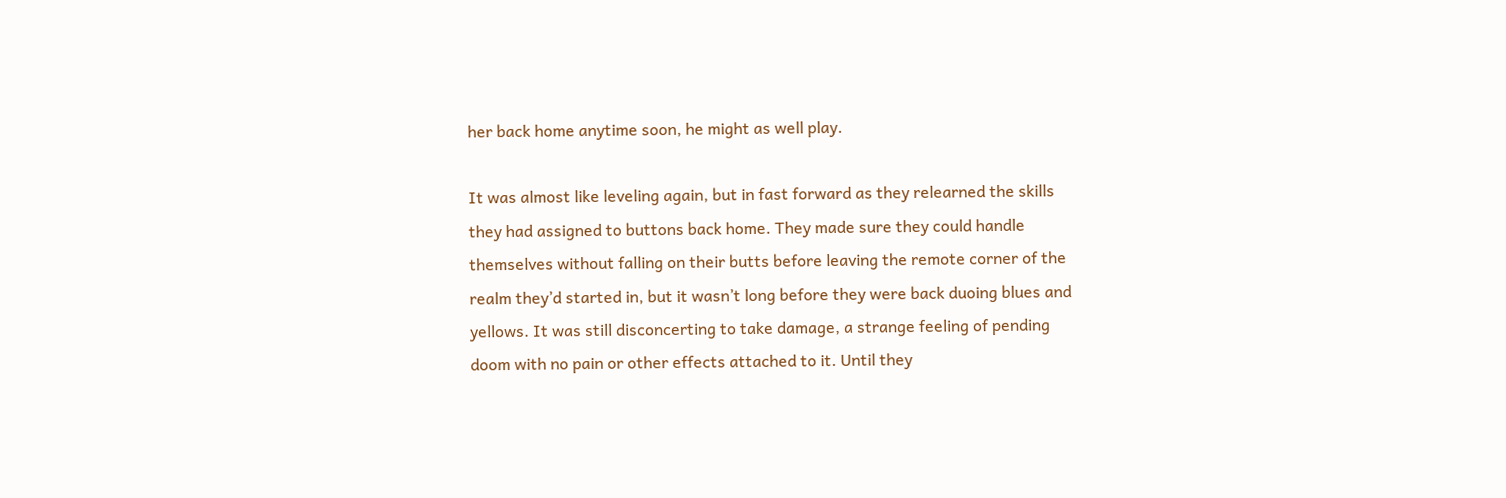her back home anytime soon, he might as well play.

It was almost like leveling again, but in fast forward as they relearned the skills they had assigned to buttons back home. They made sure they could handle themselves without falling on their butts before leaving the remote corner of the realm they’d started in, but it wasn’t long before they were back duoing blues and yellows. It was still disconcerting to take damage, a strange feeling of pending doom with no pain or other effects attached to it. Until they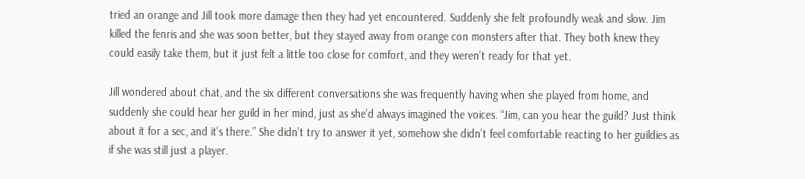tried an orange and Jill took more damage then they had yet encountered. Suddenly she felt profoundly weak and slow. Jim killed the fenris and she was soon better, but they stayed away from orange con monsters after that. They both knew they could easily take them, but it just felt a little too close for comfort, and they weren’t ready for that yet.

Jill wondered about chat, and the six different conversations she was frequently having when she played from home, and suddenly she could hear her guild in her mind, just as she’d always imagined the voices. “Jim, can you hear the guild? Just think about it for a sec, and it’s there.” She didn’t try to answer it yet, somehow she didn’t feel comfortable reacting to her guildies as if she was still just a player.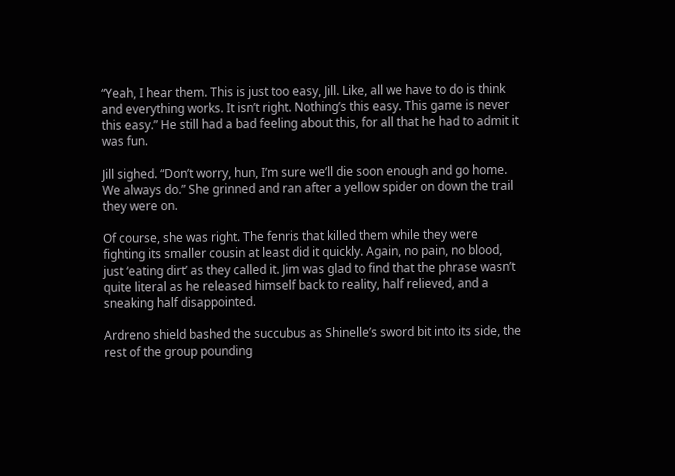“Yeah, I hear them. This is just too easy, Jill. Like, all we have to do is think and everything works. It isn’t right. Nothing’s this easy. This game is never this easy.” He still had a bad feeling about this, for all that he had to admit it was fun.

Jill sighed. “Don’t worry, hun, I’m sure we’ll die soon enough and go home. We always do.” She grinned and ran after a yellow spider on down the trail they were on.

Of course, she was right. The fenris that killed them while they were fighting its smaller cousin at least did it quickly. Again, no pain, no blood, just ‘eating dirt’ as they called it. Jim was glad to find that the phrase wasn’t quite literal as he released himself back to reality, half relieved, and a sneaking half disappointed.

Ardreno shield bashed the succubus as Shinelle’s sword bit into its side, the rest of the group pounding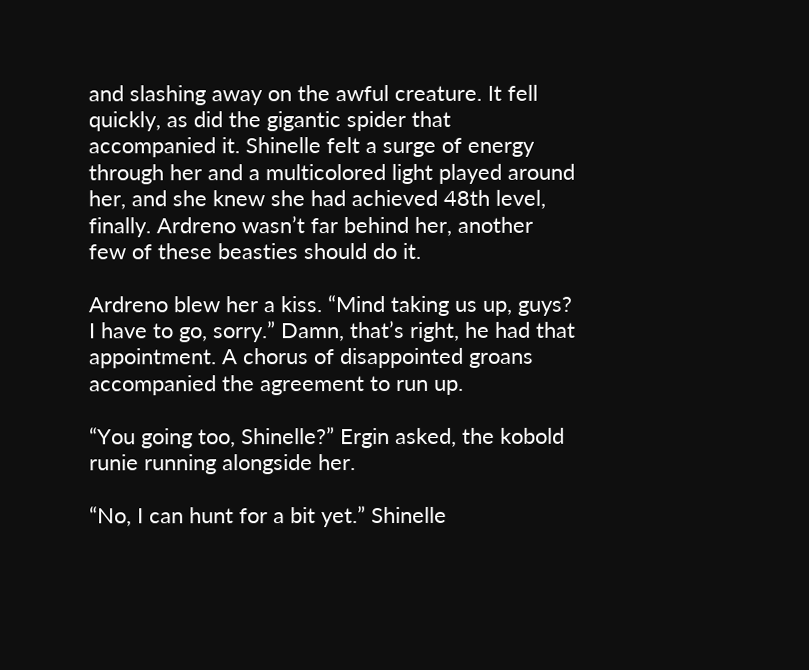and slashing away on the awful creature. It fell quickly, as did the gigantic spider that accompanied it. Shinelle felt a surge of energy through her and a multicolored light played around her, and she knew she had achieved 48th level, finally. Ardreno wasn’t far behind her, another few of these beasties should do it.

Ardreno blew her a kiss. “Mind taking us up, guys? I have to go, sorry.” Damn, that’s right, he had that appointment. A chorus of disappointed groans accompanied the agreement to run up.

“You going too, Shinelle?” Ergin asked, the kobold runie running alongside her.

“No, I can hunt for a bit yet.” Shinelle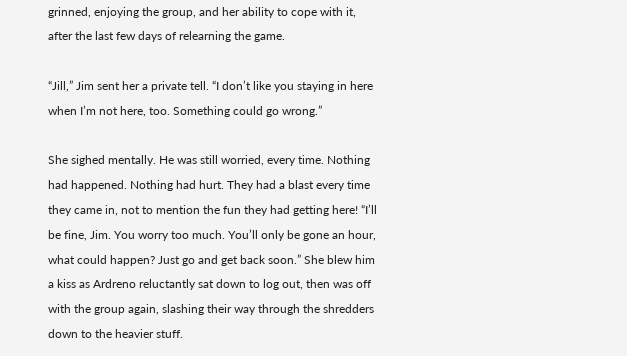grinned, enjoying the group, and her ability to cope with it, after the last few days of relearning the game.

“Jill,” Jim sent her a private tell. “I don’t like you staying in here when I’m not here, too. Something could go wrong.”

She sighed mentally. He was still worried, every time. Nothing had happened. Nothing had hurt. They had a blast every time they came in, not to mention the fun they had getting here! “I’ll be fine, Jim. You worry too much. You’ll only be gone an hour, what could happen? Just go and get back soon.” She blew him a kiss as Ardreno reluctantly sat down to log out, then was off with the group again, slashing their way through the shredders down to the heavier stuff.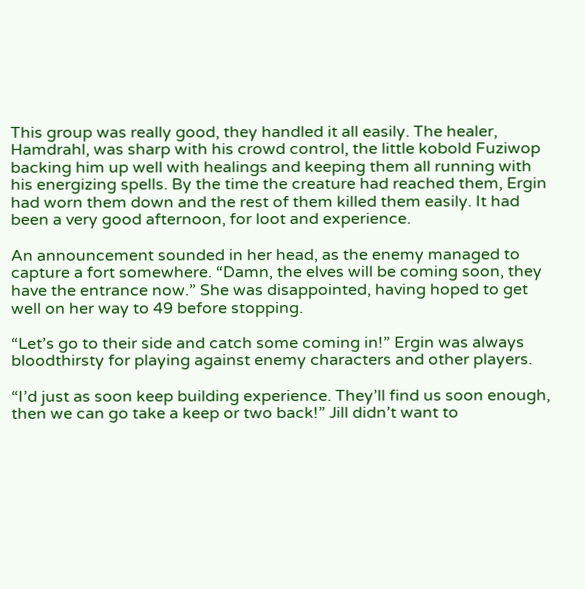This group was really good, they handled it all easily. The healer, Hamdrahl, was sharp with his crowd control, the little kobold Fuziwop backing him up well with healings and keeping them all running with his energizing spells. By the time the creature had reached them, Ergin had worn them down and the rest of them killed them easily. It had been a very good afternoon, for loot and experience.

An announcement sounded in her head, as the enemy managed to capture a fort somewhere. “Damn, the elves will be coming soon, they have the entrance now.” She was disappointed, having hoped to get well on her way to 49 before stopping.

“Let’s go to their side and catch some coming in!” Ergin was always bloodthirsty for playing against enemy characters and other players.

“I’d just as soon keep building experience. They’ll find us soon enough, then we can go take a keep or two back!” Jill didn’t want to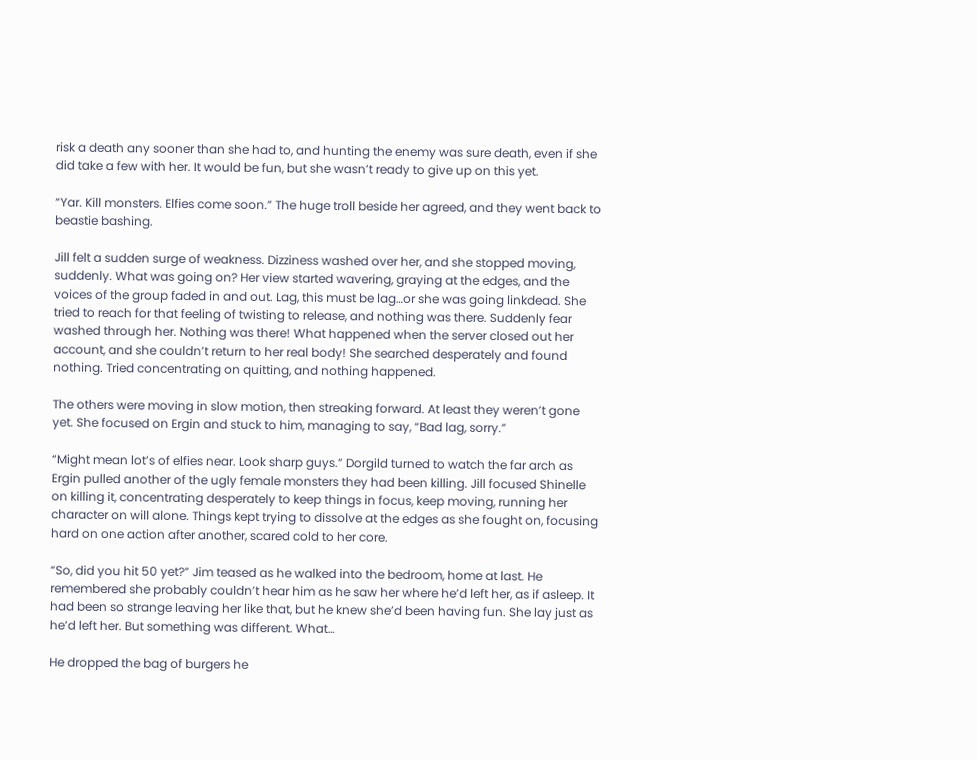risk a death any sooner than she had to, and hunting the enemy was sure death, even if she did take a few with her. It would be fun, but she wasn’t ready to give up on this yet.

“Yar. Kill monsters. Elfies come soon.” The huge troll beside her agreed, and they went back to beastie bashing.

Jill felt a sudden surge of weakness. Dizziness washed over her, and she stopped moving, suddenly. What was going on? Her view started wavering, graying at the edges, and the voices of the group faded in and out. Lag, this must be lag…or she was going linkdead. She tried to reach for that feeling of twisting to release, and nothing was there. Suddenly fear washed through her. Nothing was there! What happened when the server closed out her account, and she couldn’t return to her real body! She searched desperately and found nothing. Tried concentrating on quitting, and nothing happened.

The others were moving in slow motion, then streaking forward. At least they weren’t gone yet. She focused on Ergin and stuck to him, managing to say, “Bad lag, sorry.”

“Might mean lot’s of elfies near. Look sharp guys.” Dorgild turned to watch the far arch as Ergin pulled another of the ugly female monsters they had been killing. Jill focused Shinelle on killing it, concentrating desperately to keep things in focus, keep moving, running her character on will alone. Things kept trying to dissolve at the edges as she fought on, focusing hard on one action after another, scared cold to her core.

“So, did you hit 50 yet?” Jim teased as he walked into the bedroom, home at last. He remembered she probably couldn’t hear him as he saw her where he’d left her, as if asleep. It had been so strange leaving her like that, but he knew she’d been having fun. She lay just as he’d left her. But something was different. What…

He dropped the bag of burgers he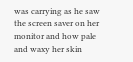was carrying as he saw the screen saver on her monitor and how pale and waxy her skin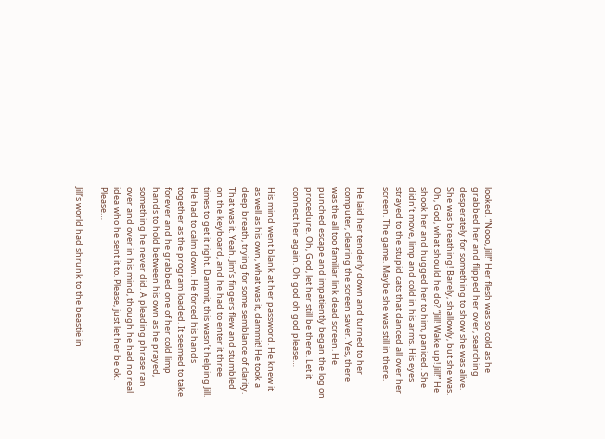looked. “Nooo, Jill!” Her flesh was so cold as he grabbed her and flipped her over, searching desperately for something to show she was alive. She was breathing! Barely, shallowly, but she was. Oh, God, what should he do? “Jill! Wake up! Jill!” He shook her and hugged her to him, paniced. She didn’t move, limp and cold in his arms. His eyes strayed to the stupid cats that danced all over her screen. The game. Maybe she was still in there.

He laid her tenderly down and turned to her computer, clearing the screen saver. Yes, there was the all too familiar link dead screen. He punched escape and impatiently began the log on procedure. Oh, God, let her still be there. Let it connect her again. Oh god oh god please…

His mind went blank at her password. He knew it as well as his own, what was it, dammit! He took a deep breath, trying for some semblance of clarity. That was it. Yeah. Jim’s fingers flew and stumbled on the keyboard, and he had to enter it three times to get it right. Dammit, this wasn’t helping Jill. He had to calm down. He forced his hands together as the program loaded. It seemed to take forever and he grabbed one of her cold limp hands to hold between his own as he prayed, something he never did. A pleading phrase ran over and over in his mind, though he had no real idea who he sent it to. Please, just let her be ok. Please…

Jill’s world had shrunk to the beastie in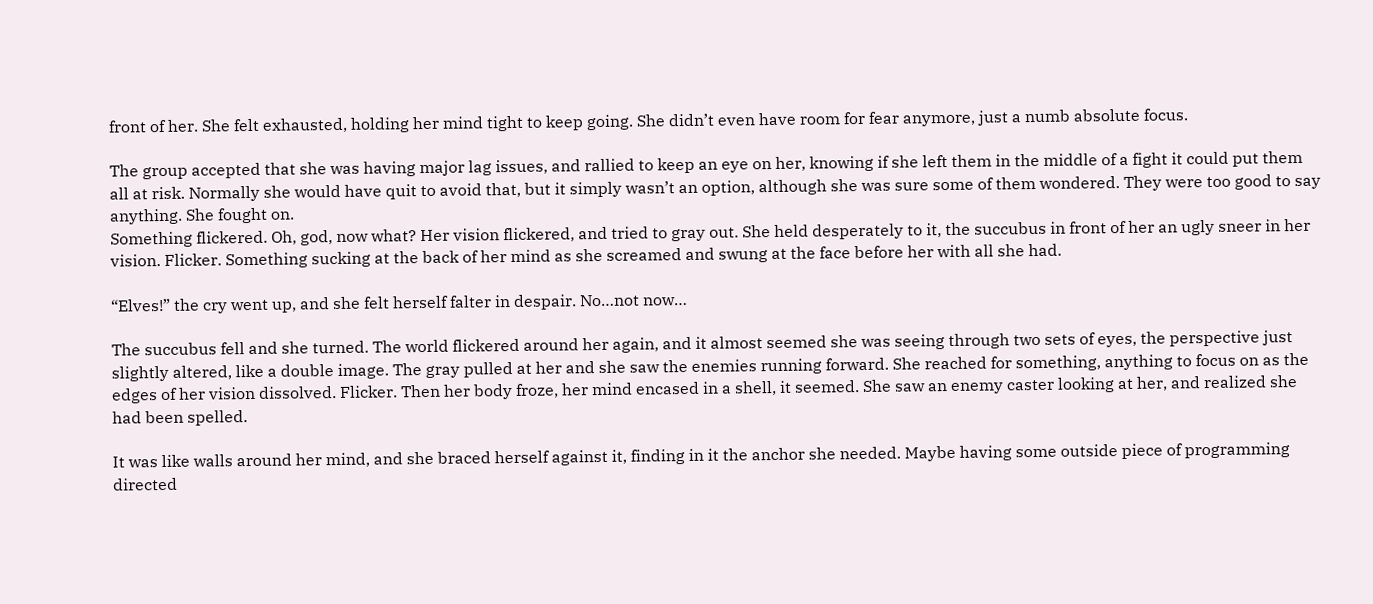front of her. She felt exhausted, holding her mind tight to keep going. She didn’t even have room for fear anymore, just a numb absolute focus.

The group accepted that she was having major lag issues, and rallied to keep an eye on her, knowing if she left them in the middle of a fight it could put them all at risk. Normally she would have quit to avoid that, but it simply wasn’t an option, although she was sure some of them wondered. They were too good to say anything. She fought on.
Something flickered. Oh, god, now what? Her vision flickered, and tried to gray out. She held desperately to it, the succubus in front of her an ugly sneer in her vision. Flicker. Something sucking at the back of her mind as she screamed and swung at the face before her with all she had.

“Elves!” the cry went up, and she felt herself falter in despair. No…not now…

The succubus fell and she turned. The world flickered around her again, and it almost seemed she was seeing through two sets of eyes, the perspective just slightly altered, like a double image. The gray pulled at her and she saw the enemies running forward. She reached for something, anything to focus on as the edges of her vision dissolved. Flicker. Then her body froze, her mind encased in a shell, it seemed. She saw an enemy caster looking at her, and realized she had been spelled.

It was like walls around her mind, and she braced herself against it, finding in it the anchor she needed. Maybe having some outside piece of programming directed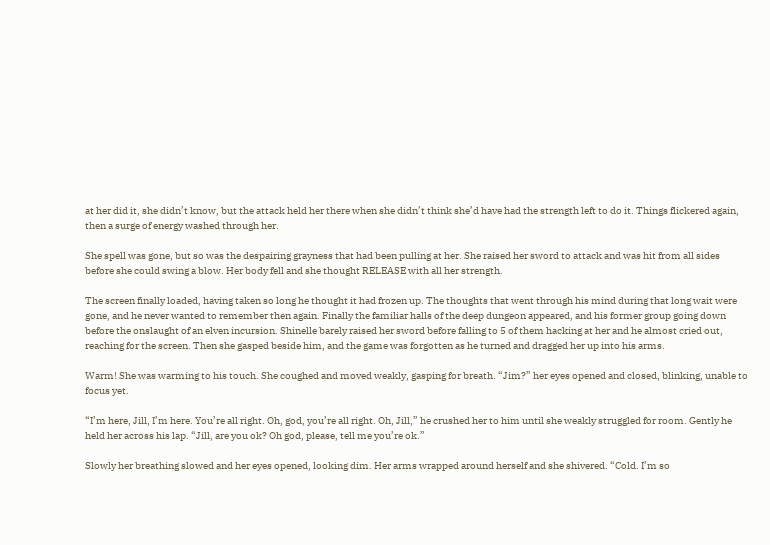at her did it, she didn’t know, but the attack held her there when she didn’t think she’d have had the strength left to do it. Things flickered again, then a surge of energy washed through her.

She spell was gone, but so was the despairing grayness that had been pulling at her. She raised her sword to attack and was hit from all sides before she could swing a blow. Her body fell and she thought RELEASE with all her strength.

The screen finally loaded, having taken so long he thought it had frozen up. The thoughts that went through his mind during that long wait were gone, and he never wanted to remember then again. Finally the familiar halls of the deep dungeon appeared, and his former group going down before the onslaught of an elven incursion. Shinelle barely raised her sword before falling to 5 of them hacking at her and he almost cried out, reaching for the screen. Then she gasped beside him, and the game was forgotten as he turned and dragged her up into his arms.

Warm! She was warming to his touch. She coughed and moved weakly, gasping for breath. “Jim?” her eyes opened and closed, blinking, unable to focus yet.

“I’m here, Jill, I’m here. You’re all right. Oh, god, you’re all right. Oh, Jill,” he crushed her to him until she weakly struggled for room. Gently he held her across his lap. “Jill, are you ok? Oh god, please, tell me you’re ok.”

Slowly her breathing slowed and her eyes opened, looking dim. Her arms wrapped around herself and she shivered. “Cold. I’m so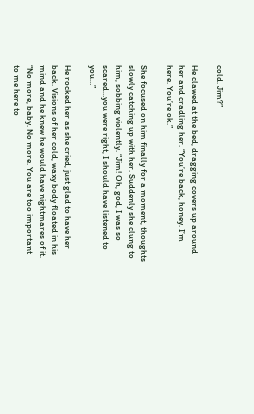cold. Jim?”

He clawed at the bed, dragging covers up around her and cradling her. “You’re back, honey. I’m here. You’re ok.”

She focused on him finally for a moment, thoughts slowly catching up with her. Suddenly she clung to him, sobbing violently. “Jim! Oh, god, I was so scared…you were right, I should have listened to you…”

He rocked her as she cried, just glad to have her back. Visions of her cold, waxy body floated in his mind and he knew he would have nightmares of it. “No more, baby. No more. You are too important to me here to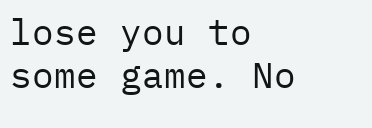lose you to some game. No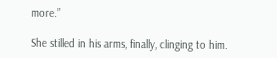more.”

She stilled in his arms, finally, clinging to him.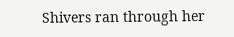Shivers ran through her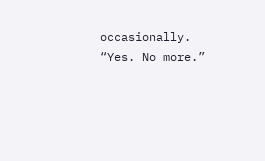occasionally. “Yes. No more.”